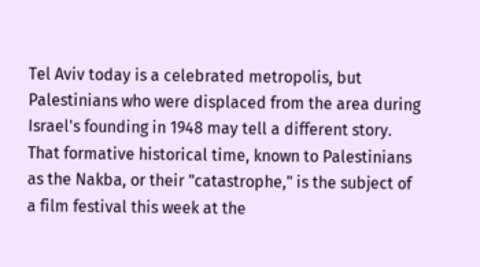Tel Aviv today is a celebrated metropolis, but Palestinians who were displaced from the area during Israel's founding in 1948 may tell a different story. That formative historical time, known to Palestinians as the Nakba, or their "catastrophe," is the subject of a film festival this week at the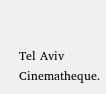Tel Aviv Cinematheque.